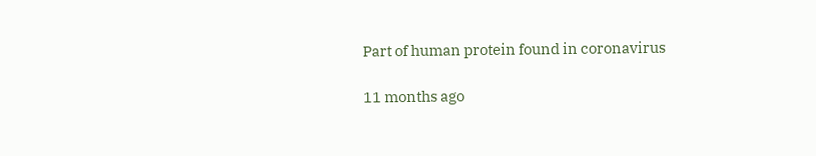Part of human protein found in coronavirus

11 months ago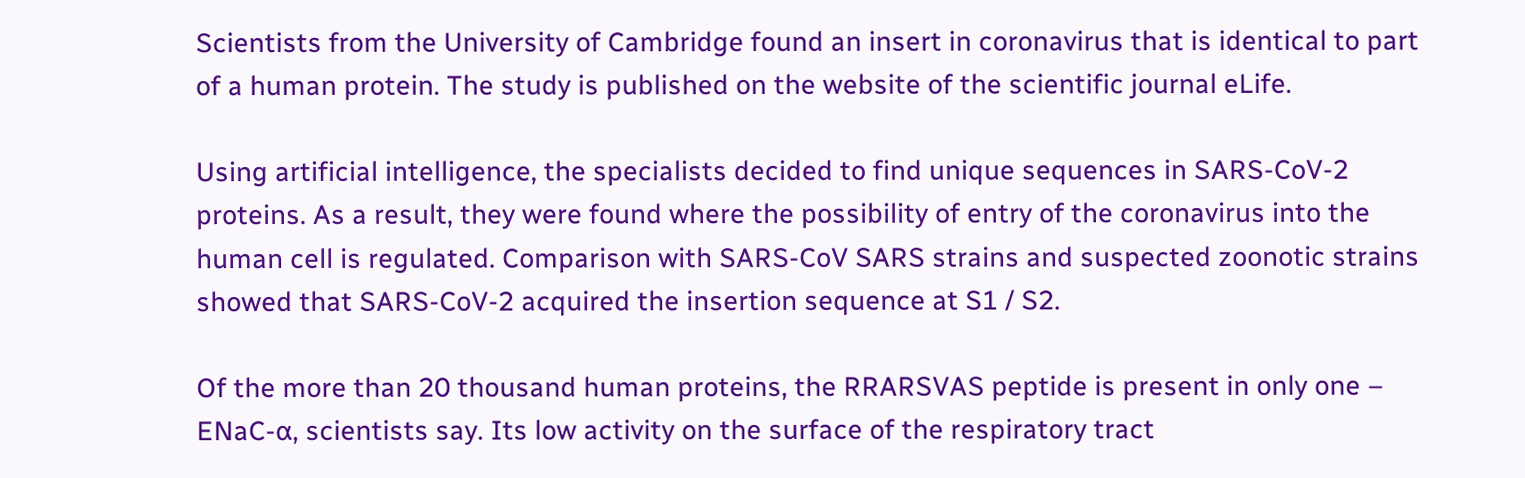Scientists from the University of Cambridge found an insert in coronavirus that is identical to part of a human protein. The study is published on the website of the scientific journal eLife.

Using artificial intelligence, the specialists decided to find unique sequences in SARS-CoV-2 proteins. As a result, they were found where the possibility of entry of the coronavirus into the human cell is regulated. Comparison with SARS-CoV SARS strains and suspected zoonotic strains showed that SARS-CoV-2 acquired the insertion sequence at S1 / S2.

Of the more than 20 thousand human proteins, the RRARSVAS peptide is present in only one – ENaC-ɑ, scientists say. Its low activity on the surface of the respiratory tract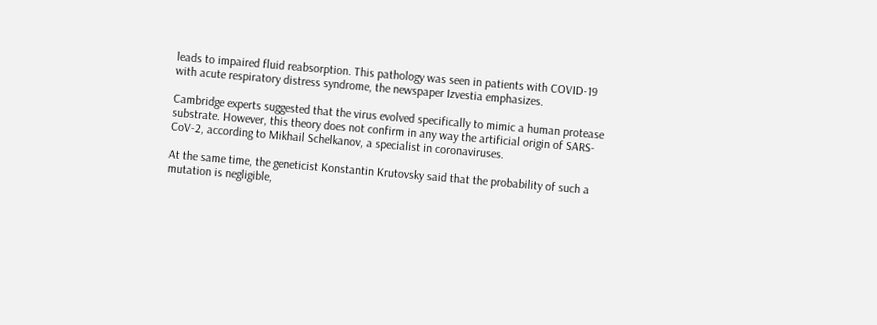leads to impaired fluid reabsorption. This pathology was seen in patients with COVID-19 with acute respiratory distress syndrome, the newspaper Izvestia emphasizes.

Cambridge experts suggested that the virus evolved specifically to mimic a human protease substrate. However, this theory does not confirm in any way the artificial origin of SARS-CoV-2, according to Mikhail Schelkanov, a specialist in coronaviruses.

At the same time, the geneticist Konstantin Krutovsky said that the probability of such a mutation is negligible,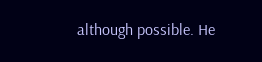although possible. He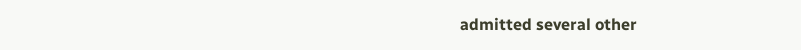admitted several other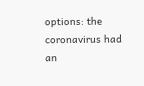options: the coronavirus had an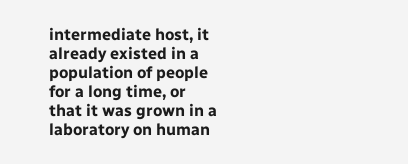intermediate host, it already existed in a population of people for a long time, or that it was grown in a laboratory on human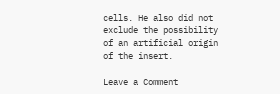cells. He also did not exclude the possibility of an artificial origin of the insert.

Leave a Comment